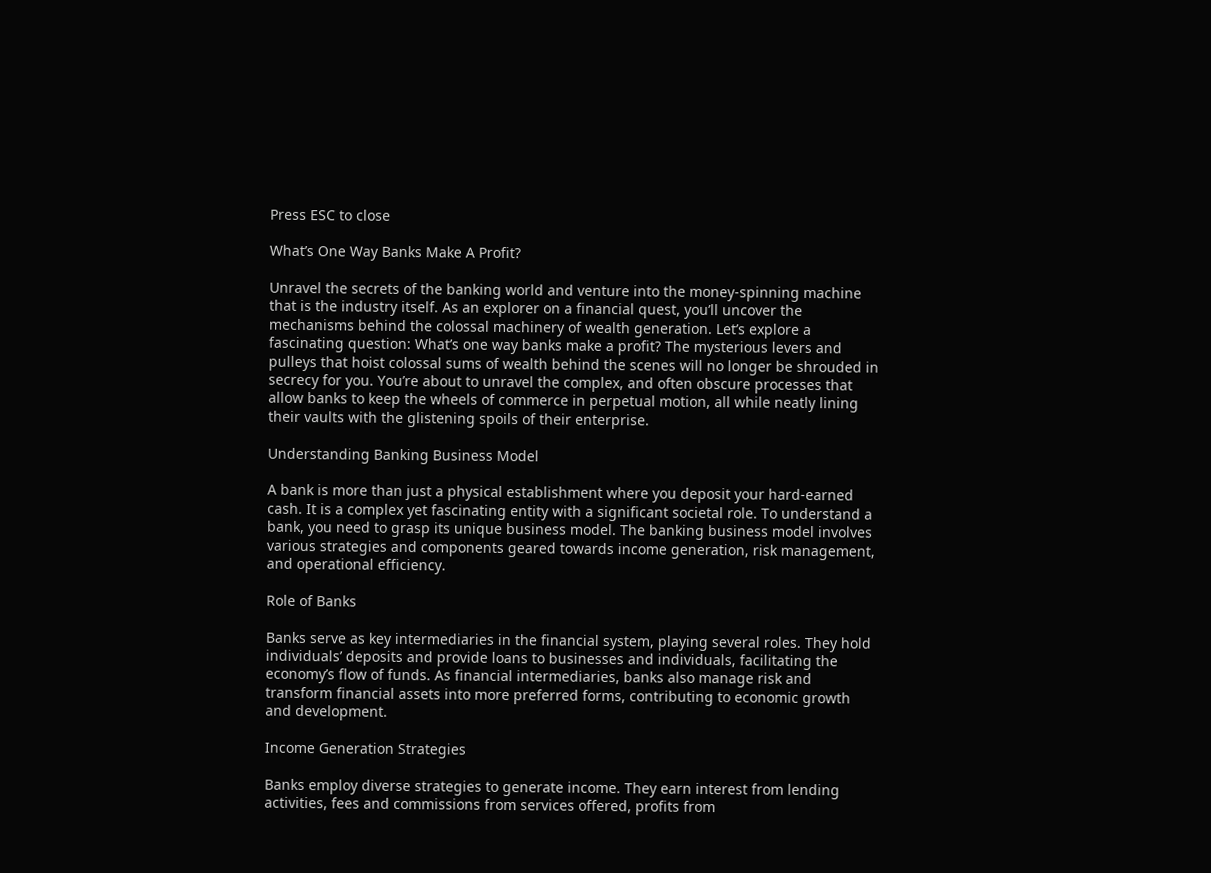Press ESC to close

What’s One Way Banks Make A Profit?

Unravel the secrets of the banking world and venture into the money-spinning machine that is the industry itself. As an explorer on a financial quest, you’ll uncover the mechanisms behind the colossal machinery of wealth generation. Let’s explore a fascinating question: What’s one way banks make a profit? The mysterious levers and pulleys that hoist colossal sums of wealth behind the scenes will no longer be shrouded in secrecy for you. You’re about to unravel the complex, and often obscure processes that allow banks to keep the wheels of commerce in perpetual motion, all while neatly lining their vaults with the glistening spoils of their enterprise.

Understanding Banking Business Model

A bank is more than just a physical establishment where you deposit your hard-earned cash. It is a complex yet fascinating entity with a significant societal role. To understand a bank, you need to grasp its unique business model. The banking business model involves various strategies and components geared towards income generation, risk management, and operational efficiency.

Role of Banks

Banks serve as key intermediaries in the financial system, playing several roles. They hold individuals’ deposits and provide loans to businesses and individuals, facilitating the economy’s flow of funds. As financial intermediaries, banks also manage risk and transform financial assets into more preferred forms, contributing to economic growth and development.

Income Generation Strategies

Banks employ diverse strategies to generate income. They earn interest from lending activities, fees and commissions from services offered, profits from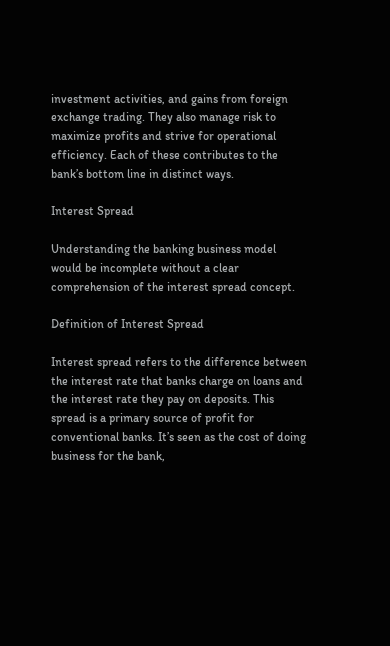investment activities, and gains from foreign exchange trading. They also manage risk to maximize profits and strive for operational efficiency. Each of these contributes to the bank’s bottom line in distinct ways.

Interest Spread

Understanding the banking business model would be incomplete without a clear comprehension of the interest spread concept.

Definition of Interest Spread

Interest spread refers to the difference between the interest rate that banks charge on loans and the interest rate they pay on deposits. This spread is a primary source of profit for conventional banks. It’s seen as the cost of doing business for the bank,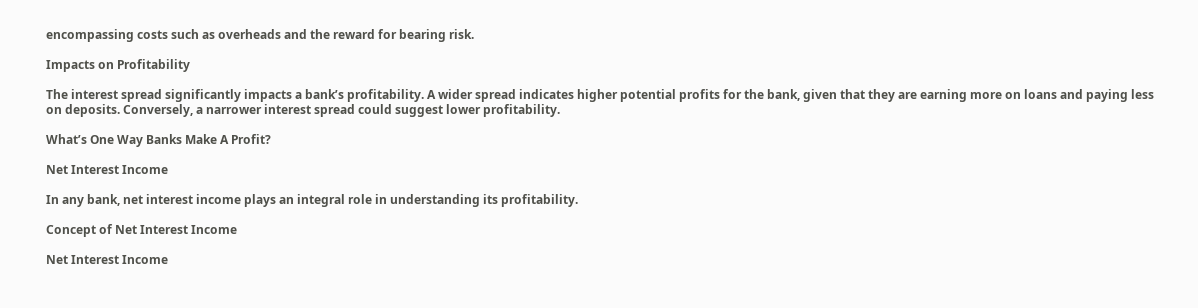encompassing costs such as overheads and the reward for bearing risk.

Impacts on Profitability

The interest spread significantly impacts a bank’s profitability. A wider spread indicates higher potential profits for the bank, given that they are earning more on loans and paying less on deposits. Conversely, a narrower interest spread could suggest lower profitability.

What’s One Way Banks Make A Profit?

Net Interest Income

In any bank, net interest income plays an integral role in understanding its profitability.

Concept of Net Interest Income

Net Interest Income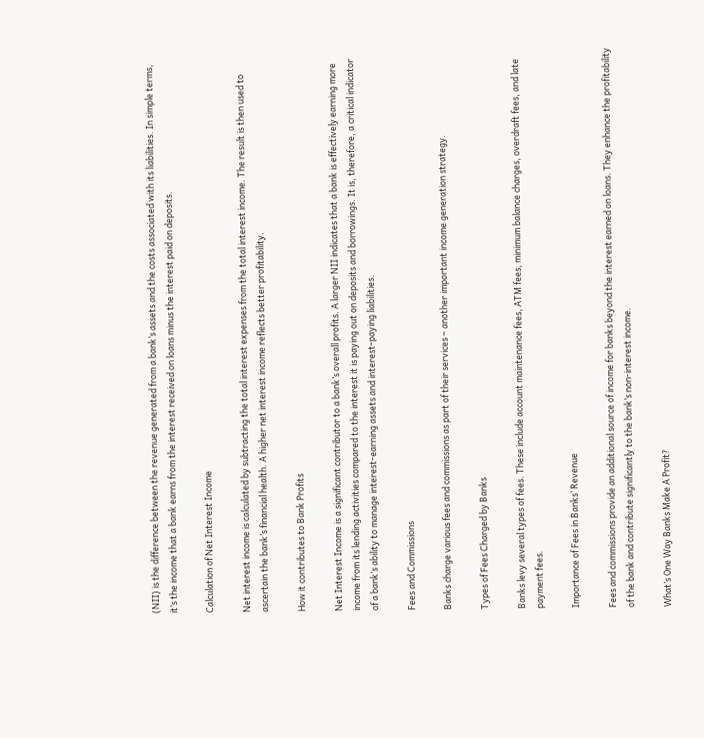(NII) is the difference between the revenue generated from a bank’s assets and the costs associated with its liabilities. In simple terms, it’s the income that a bank earns from the interest received on loans minus the interest paid on deposits.

Calculation of Net Interest Income

Net interest income is calculated by subtracting the total interest expenses from the total interest income. The result is then used to ascertain the bank’s financial health. A higher net interest income reflects better profitability.

How it contributes to Bank Profits

Net Interest Income is a significant contributor to a bank’s overall profits. A larger NII indicates that a bank is effectively earning more income from its lending activities compared to the interest it is paying out on deposits and borrowings. It is, therefore, a critical indicator of a bank’s ability to manage interest-earning assets and interest-paying liabilities.

Fees and Commissions

Banks charge various fees and commissions as part of their services – another important income generation strategy.

Types of Fees Charged by Banks

Banks levy several types of fees. These include account maintenance fees, ATM fees, minimum balance charges, overdraft fees, and late payment fees.

Importance of Fees in Banks’ Revenue

Fees and commissions provide an additional source of income for banks beyond the interest earned on loans. They enhance the profitability of the bank and contribute significantly to the bank’s non-interest income.

What’s One Way Banks Make A Profit?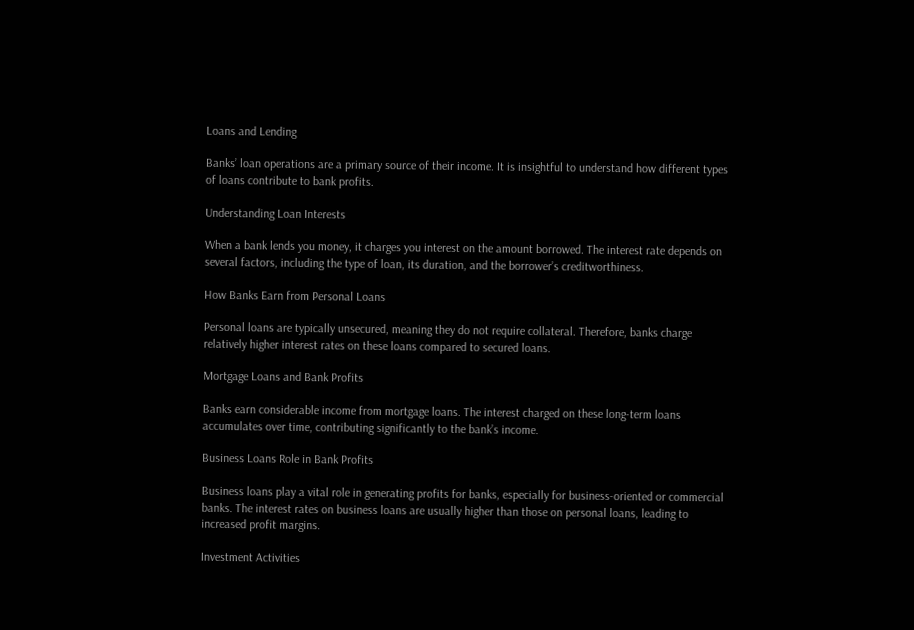Loans and Lending

Banks’ loan operations are a primary source of their income. It is insightful to understand how different types of loans contribute to bank profits.

Understanding Loan Interests

When a bank lends you money, it charges you interest on the amount borrowed. The interest rate depends on several factors, including the type of loan, its duration, and the borrower’s creditworthiness.

How Banks Earn from Personal Loans

Personal loans are typically unsecured, meaning they do not require collateral. Therefore, banks charge relatively higher interest rates on these loans compared to secured loans.

Mortgage Loans and Bank Profits

Banks earn considerable income from mortgage loans. The interest charged on these long-term loans accumulates over time, contributing significantly to the bank’s income.

Business Loans Role in Bank Profits

Business loans play a vital role in generating profits for banks, especially for business-oriented or commercial banks. The interest rates on business loans are usually higher than those on personal loans, leading to increased profit margins.

Investment Activities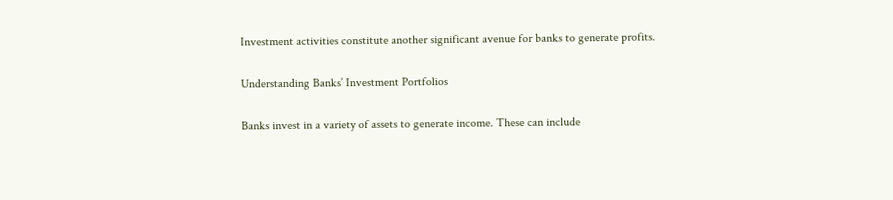Investment activities constitute another significant avenue for banks to generate profits.

Understanding Banks’ Investment Portfolios

Banks invest in a variety of assets to generate income. These can include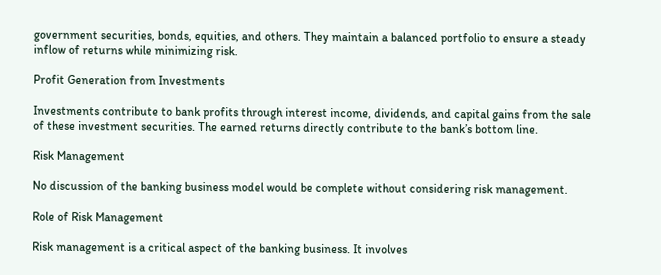government securities, bonds, equities, and others. They maintain a balanced portfolio to ensure a steady inflow of returns while minimizing risk.

Profit Generation from Investments

Investments contribute to bank profits through interest income, dividends, and capital gains from the sale of these investment securities. The earned returns directly contribute to the bank’s bottom line.

Risk Management

No discussion of the banking business model would be complete without considering risk management.

Role of Risk Management

Risk management is a critical aspect of the banking business. It involves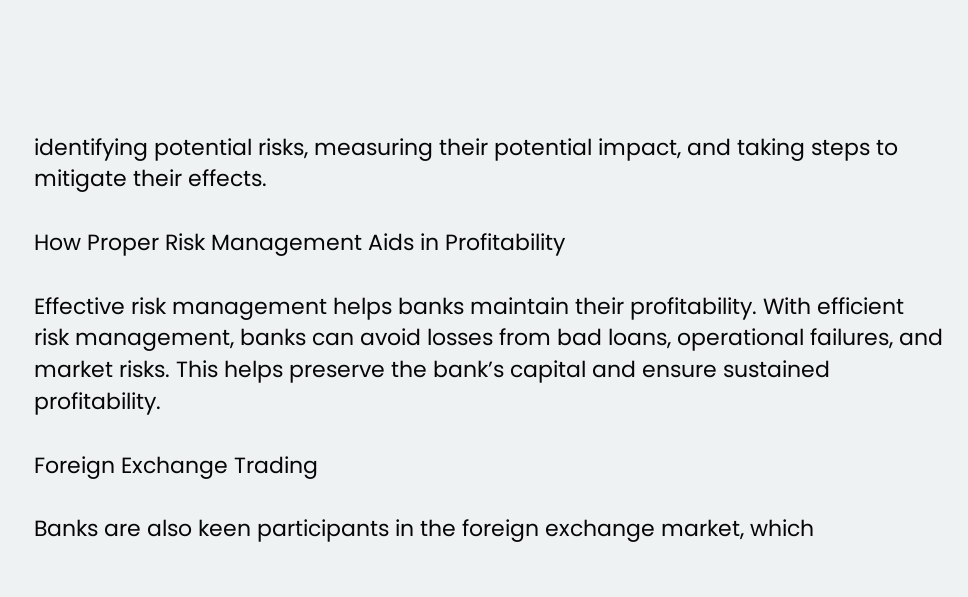identifying potential risks, measuring their potential impact, and taking steps to mitigate their effects.

How Proper Risk Management Aids in Profitability

Effective risk management helps banks maintain their profitability. With efficient risk management, banks can avoid losses from bad loans, operational failures, and market risks. This helps preserve the bank’s capital and ensure sustained profitability.

Foreign Exchange Trading

Banks are also keen participants in the foreign exchange market, which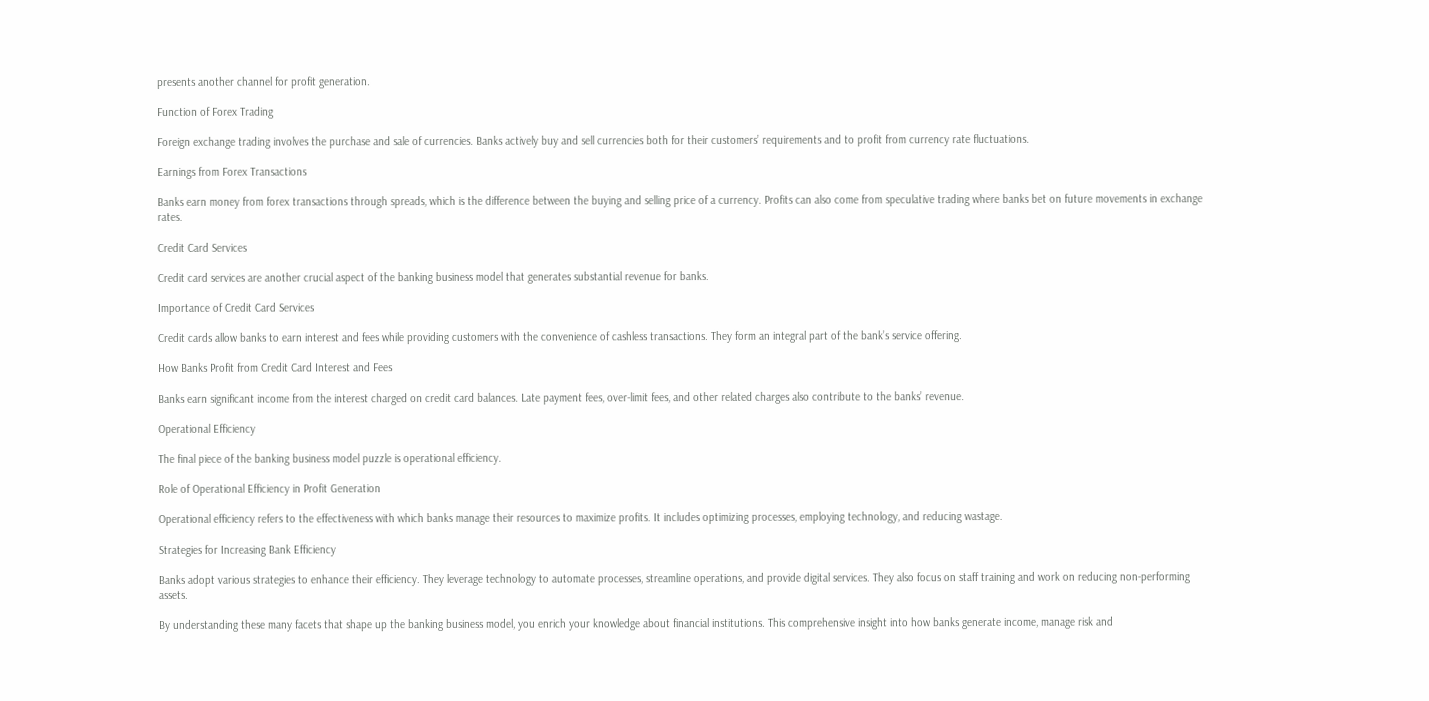presents another channel for profit generation.

Function of Forex Trading

Foreign exchange trading involves the purchase and sale of currencies. Banks actively buy and sell currencies both for their customers’ requirements and to profit from currency rate fluctuations.

Earnings from Forex Transactions

Banks earn money from forex transactions through spreads, which is the difference between the buying and selling price of a currency. Profits can also come from speculative trading where banks bet on future movements in exchange rates.

Credit Card Services

Credit card services are another crucial aspect of the banking business model that generates substantial revenue for banks.

Importance of Credit Card Services

Credit cards allow banks to earn interest and fees while providing customers with the convenience of cashless transactions. They form an integral part of the bank’s service offering.

How Banks Profit from Credit Card Interest and Fees

Banks earn significant income from the interest charged on credit card balances. Late payment fees, over-limit fees, and other related charges also contribute to the banks’ revenue.

Operational Efficiency

The final piece of the banking business model puzzle is operational efficiency.

Role of Operational Efficiency in Profit Generation

Operational efficiency refers to the effectiveness with which banks manage their resources to maximize profits. It includes optimizing processes, employing technology, and reducing wastage.

Strategies for Increasing Bank Efficiency

Banks adopt various strategies to enhance their efficiency. They leverage technology to automate processes, streamline operations, and provide digital services. They also focus on staff training and work on reducing non-performing assets.

By understanding these many facets that shape up the banking business model, you enrich your knowledge about financial institutions. This comprehensive insight into how banks generate income, manage risk and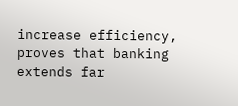increase efficiency, proves that banking extends far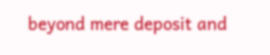beyond mere deposit and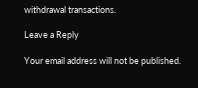withdrawal transactions.

Leave a Reply

Your email address will not be published.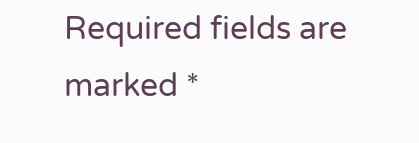Required fields are marked *